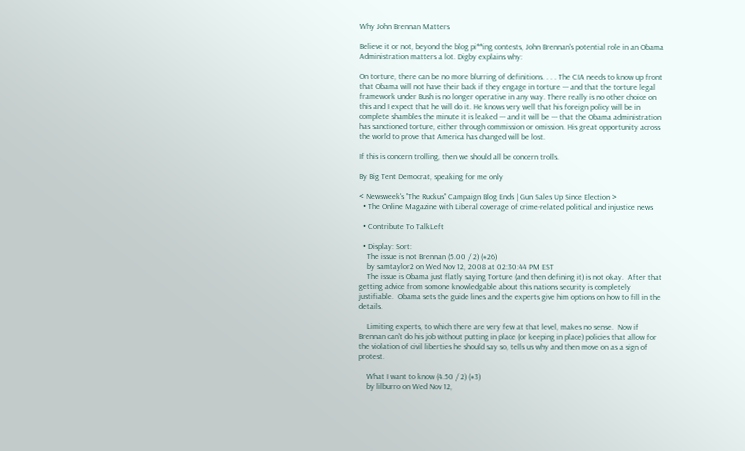Why John Brennan Matters

Believe it or not, beyond the blog pi**ing contests, John Brennan's potential role in an Obama Administration matters a lot. Digby explains why:

On torture, there can be no more blurring of definitions. . . . The CIA needs to know up front that Obama will not have their back if they engage in torture --- and that the torture legal framework under Bush is no longer operative in any way. There really is no other choice on this and I expect that he will do it. He knows very well that his foreign policy will be in complete shambles the minute it is leaked --- and it will be --- that the Obama administration has sanctioned torture, either through commission or omission. His great opportunity across the world to prove that America has changed will be lost.

If this is concern trolling, then we should all be concern trolls.

By Big Tent Democrat, speaking for me only

< Newsweek's "The Ruckus" Campaign Blog Ends | Gun Sales Up Since Election >
  • The Online Magazine with Liberal coverage of crime-related political and injustice news

  • Contribute To TalkLeft

  • Display: Sort:
    The issue is not Brennan (5.00 / 2) (#26)
    by samtaylor2 on Wed Nov 12, 2008 at 02:30:44 PM EST
    The issue is Obama just flatly saying Torture (and then defining it) is not okay.  After that getting advice from somone knowledgable about this nations security is completely justifiable.  Obama sets the guide lines and the experts give him options on how to fill in the details.

    Limiting experts, to which there are very few at that level, makes no sense.  Now if Brennan can't do his job without putting in place (or keeping in place) policies that allow for the violation of civil liberties he should say so, tells us why and then move on as a sign of protest.

    What I want to know (4.50 / 2) (#3)
    by lilburro on Wed Nov 12,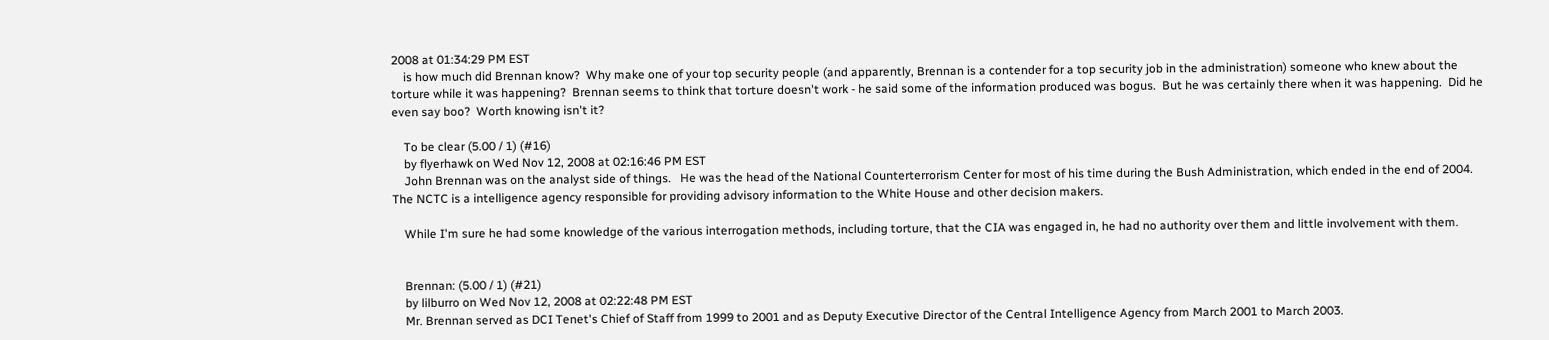2008 at 01:34:29 PM EST
    is how much did Brennan know?  Why make one of your top security people (and apparently, Brennan is a contender for a top security job in the administration) someone who knew about the torture while it was happening?  Brennan seems to think that torture doesn't work - he said some of the information produced was bogus.  But he was certainly there when it was happening.  Did he even say boo?  Worth knowing isn't it?

    To be clear (5.00 / 1) (#16)
    by flyerhawk on Wed Nov 12, 2008 at 02:16:46 PM EST
    John Brennan was on the analyst side of things.   He was the head of the National Counterterrorism Center for most of his time during the Bush Administration, which ended in the end of 2004.  The NCTC is a intelligence agency responsible for providing advisory information to the White House and other decision makers.

    While I'm sure he had some knowledge of the various interrogation methods, including torture, that the CIA was engaged in, he had no authority over them and little involvement with them.


    Brennan: (5.00 / 1) (#21)
    by lilburro on Wed Nov 12, 2008 at 02:22:48 PM EST
    Mr. Brennan served as DCI Tenet's Chief of Staff from 1999 to 2001 and as Deputy Executive Director of the Central Intelligence Agency from March 2001 to March 2003.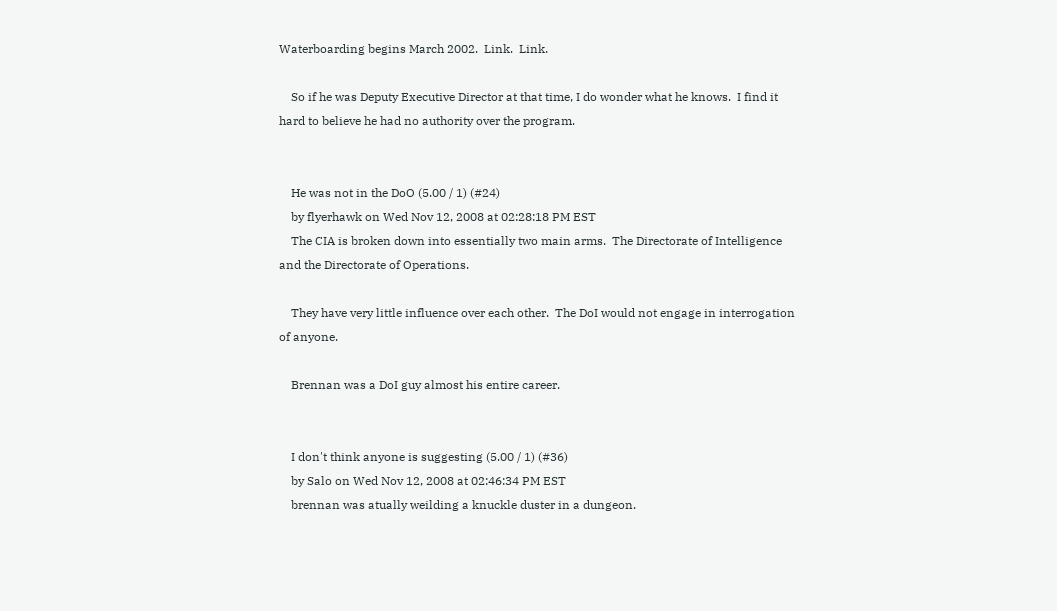Waterboarding begins March 2002.  Link.  Link.

    So if he was Deputy Executive Director at that time, I do wonder what he knows.  I find it hard to believe he had no authority over the program.


    He was not in the DoO (5.00 / 1) (#24)
    by flyerhawk on Wed Nov 12, 2008 at 02:28:18 PM EST
    The CIA is broken down into essentially two main arms.  The Directorate of Intelligence and the Directorate of Operations.

    They have very little influence over each other.  The DoI would not engage in interrogation of anyone.

    Brennan was a DoI guy almost his entire career.


    I don't think anyone is suggesting (5.00 / 1) (#36)
    by Salo on Wed Nov 12, 2008 at 02:46:34 PM EST
    brennan was atually weilding a knuckle duster in a dungeon.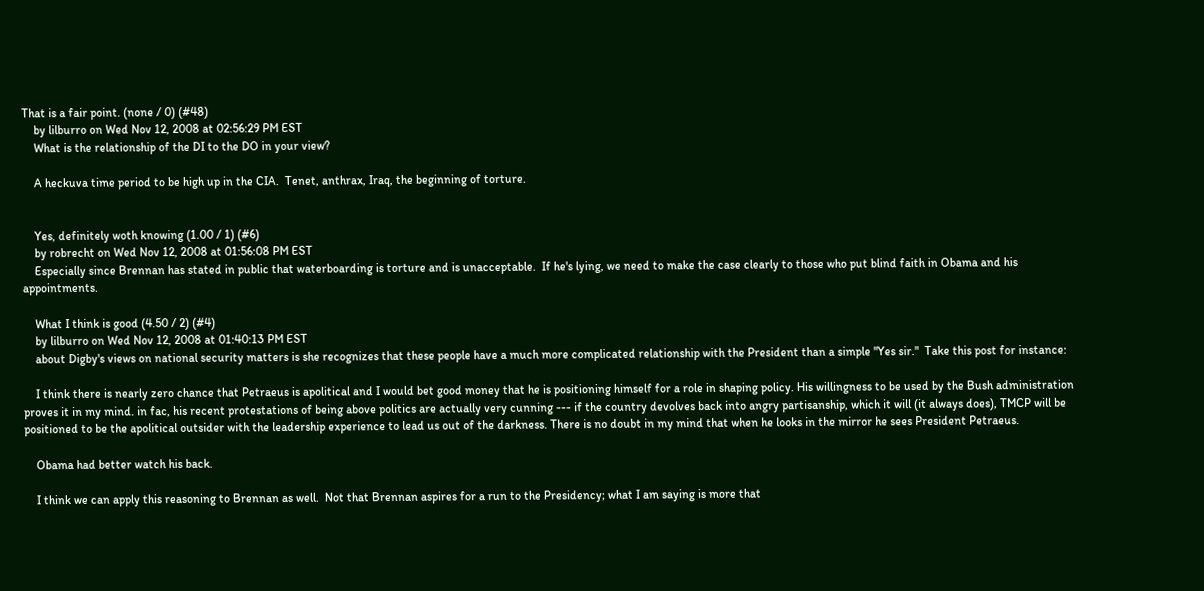That is a fair point. (none / 0) (#48)
    by lilburro on Wed Nov 12, 2008 at 02:56:29 PM EST
    What is the relationship of the DI to the DO in your view?

    A heckuva time period to be high up in the CIA.  Tenet, anthrax, Iraq, the beginning of torture.


    Yes, definitely woth knowing (1.00 / 1) (#6)
    by robrecht on Wed Nov 12, 2008 at 01:56:08 PM EST
    Especially since Brennan has stated in public that waterboarding is torture and is unacceptable.  If he's lying, we need to make the case clearly to those who put blind faith in Obama and his appointments.

    What I think is good (4.50 / 2) (#4)
    by lilburro on Wed Nov 12, 2008 at 01:40:13 PM EST
    about Digby's views on national security matters is she recognizes that these people have a much more complicated relationship with the President than a simple "Yes sir."  Take this post for instance:

    I think there is nearly zero chance that Petraeus is apolitical and I would bet good money that he is positioning himself for a role in shaping policy. His willingness to be used by the Bush administration proves it in my mind. in fac, his recent protestations of being above politics are actually very cunning --- if the country devolves back into angry partisanship, which it will (it always does), TMCP will be positioned to be the apolitical outsider with the leadership experience to lead us out of the darkness. There is no doubt in my mind that when he looks in the mirror he sees President Petraeus.

    Obama had better watch his back.

    I think we can apply this reasoning to Brennan as well.  Not that Brennan aspires for a run to the Presidency; what I am saying is more that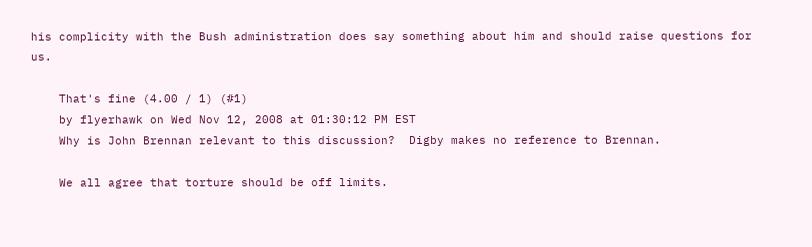his complicity with the Bush administration does say something about him and should raise questions for us.

    That's fine (4.00 / 1) (#1)
    by flyerhawk on Wed Nov 12, 2008 at 01:30:12 PM EST
    Why is John Brennan relevant to this discussion?  Digby makes no reference to Brennan.

    We all agree that torture should be off limits.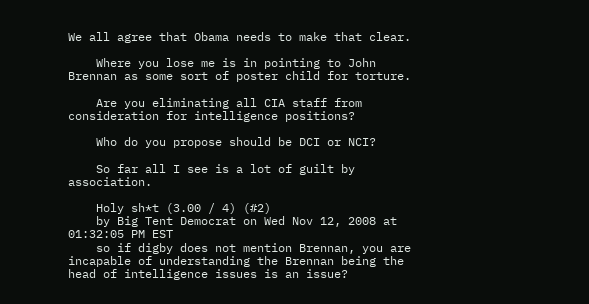We all agree that Obama needs to make that clear.

    Where you lose me is in pointing to John Brennan as some sort of poster child for torture.

    Are you eliminating all CIA staff from consideration for intelligence positions?

    Who do you propose should be DCI or NCI?

    So far all I see is a lot of guilt by association.

    Holy sh*t (3.00 / 4) (#2)
    by Big Tent Democrat on Wed Nov 12, 2008 at 01:32:05 PM EST
    so if digby does not mention Brennan, you are incapable of understanding the Brennan being the head of intelligence issues is an issue?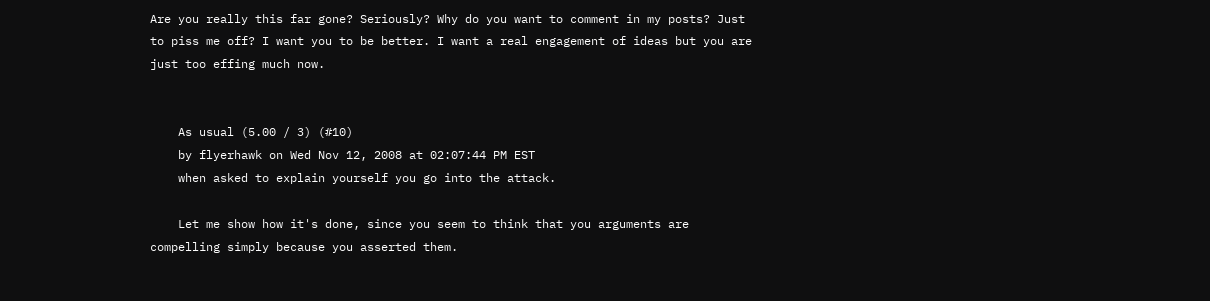Are you really this far gone? Seriously? Why do you want to comment in my posts? Just to piss me off? I want you to be better. I want a real engagement of ideas but you are just too effing much now.


    As usual (5.00 / 3) (#10)
    by flyerhawk on Wed Nov 12, 2008 at 02:07:44 PM EST
    when asked to explain yourself you go into the attack.

    Let me show how it's done, since you seem to think that you arguments are compelling simply because you asserted them.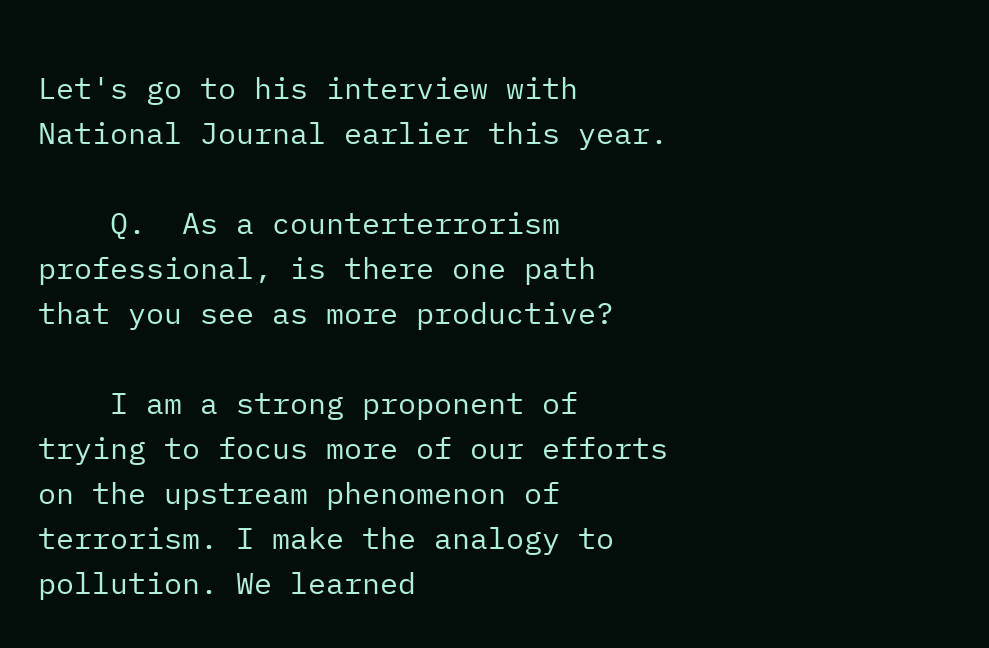Let's go to his interview with National Journal earlier this year.

    Q.  As a counterterrorism professional, is there one path that you see as more productive?

    I am a strong proponent of trying to focus more of our efforts on the upstream phenomenon of terrorism. I make the analogy to pollution. We learned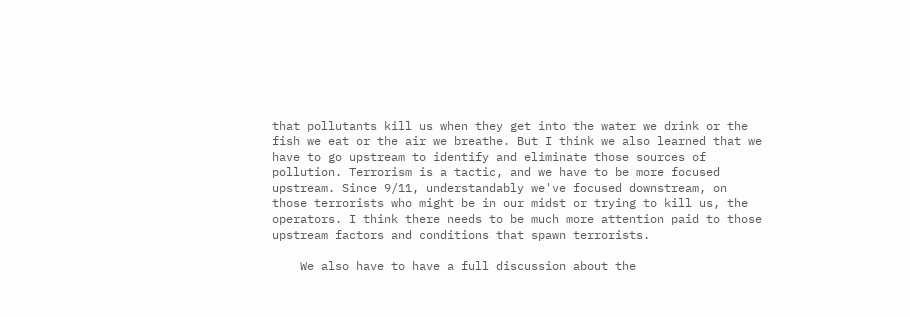that pollutants kill us when they get into the water we drink or the fish we eat or the air we breathe. But I think we also learned that we have to go upstream to identify and eliminate those sources of pollution. Terrorism is a tactic, and we have to be more focused upstream. Since 9/11, understandably we've focused downstream, on those terrorists who might be in our midst or trying to kill us, the operators. I think there needs to be much more attention paid to those upstream factors and conditions that spawn terrorists.

    We also have to have a full discussion about the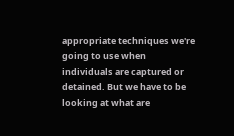appropriate techniques we're going to use when individuals are captured or detained. But we have to be looking at what are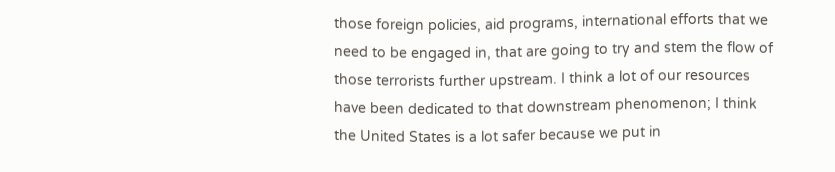those foreign policies, aid programs, international efforts that we need to be engaged in, that are going to try and stem the flow of those terrorists further upstream. I think a lot of our resources have been dedicated to that downstream phenomenon; I think the United States is a lot safer because we put in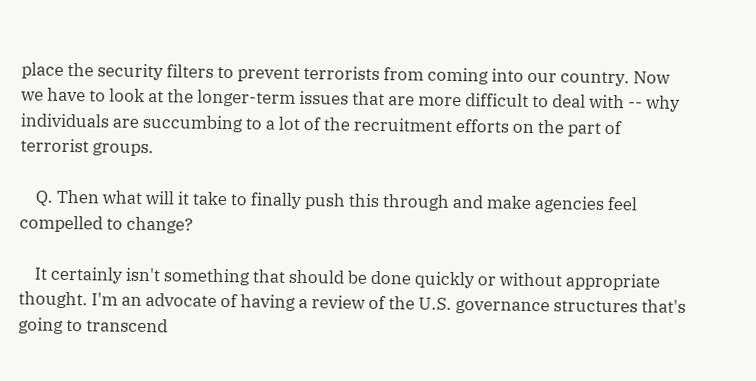place the security filters to prevent terrorists from coming into our country. Now we have to look at the longer-term issues that are more difficult to deal with -- why individuals are succumbing to a lot of the recruitment efforts on the part of terrorist groups.

    Q. Then what will it take to finally push this through and make agencies feel compelled to change?

    It certainly isn't something that should be done quickly or without appropriate thought. I'm an advocate of having a review of the U.S. governance structures that's going to transcend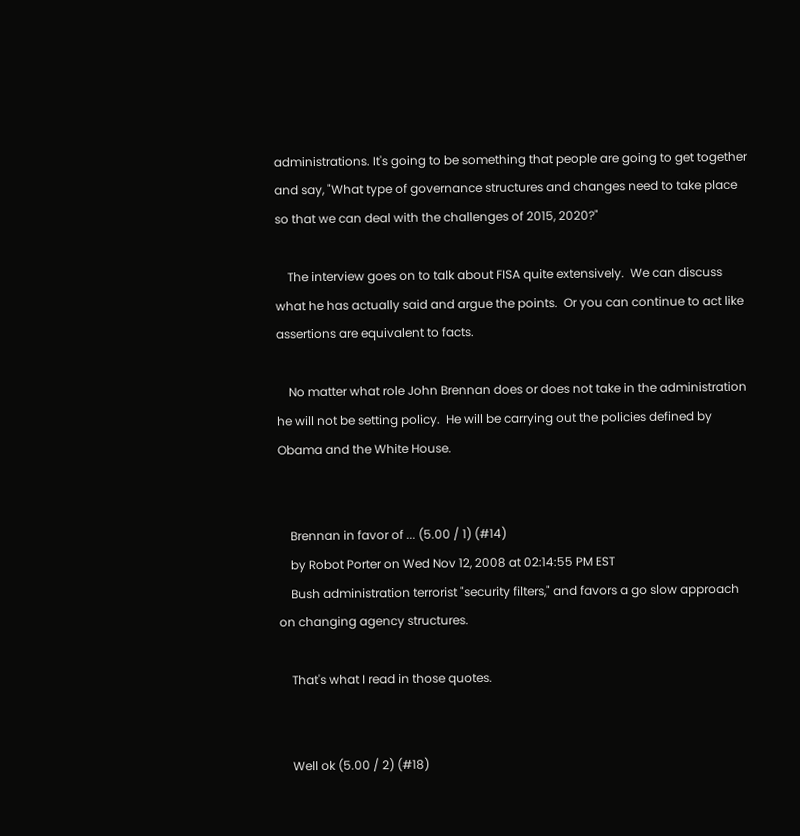administrations. It's going to be something that people are going to get together and say, "What type of governance structures and changes need to take place so that we can deal with the challenges of 2015, 2020?"

    The interview goes on to talk about FISA quite extensively.  We can discuss what he has actually said and argue the points.  Or you can continue to act like assertions are equivalent to facts.

    No matter what role John Brennan does or does not take in the administration he will not be setting policy.  He will be carrying out the policies defined by Obama and the White House.


    Brennan in favor of ... (5.00 / 1) (#14)
    by Robot Porter on Wed Nov 12, 2008 at 02:14:55 PM EST
    Bush administration terrorist "security filters," and favors a go slow approach on changing agency structures.

    That's what I read in those quotes.


    Well ok (5.00 / 2) (#18)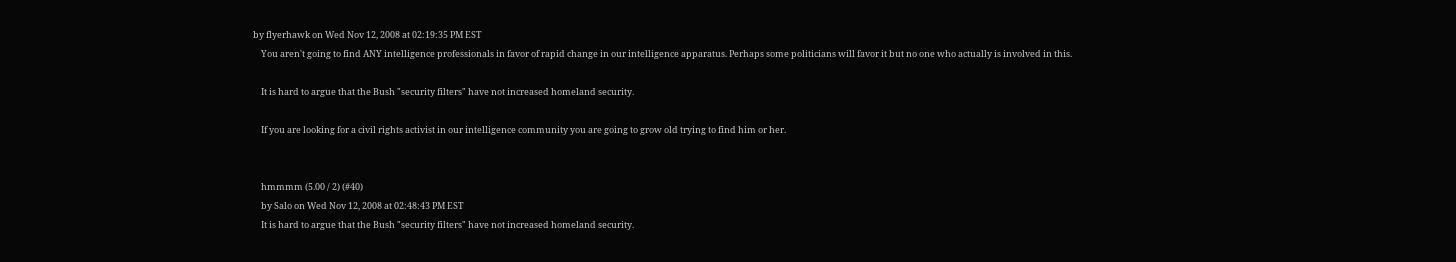by flyerhawk on Wed Nov 12, 2008 at 02:19:35 PM EST
    You aren't going to find ANY intelligence professionals in favor of rapid change in our intelligence apparatus. Perhaps some politicians will favor it but no one who actually is involved in this.

    It is hard to argue that the Bush "security filters" have not increased homeland security.

    If you are looking for a civil rights activist in our intelligence community you are going to grow old trying to find him or her.


    hmmmm (5.00 / 2) (#40)
    by Salo on Wed Nov 12, 2008 at 02:48:43 PM EST
    It is hard to argue that the Bush "security filters" have not increased homeland security.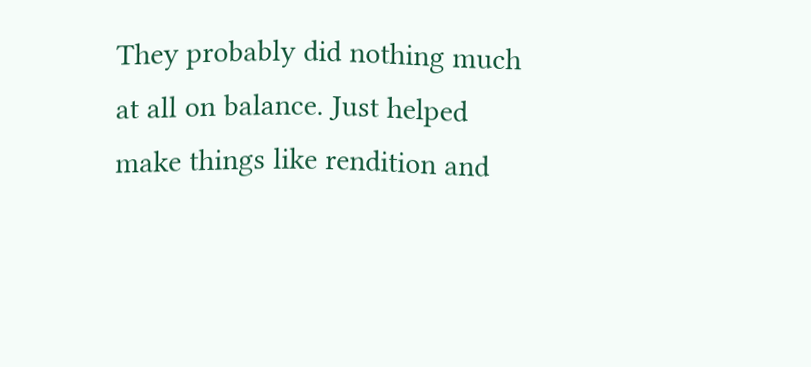They probably did nothing much at all on balance. Just helped make things like rendition and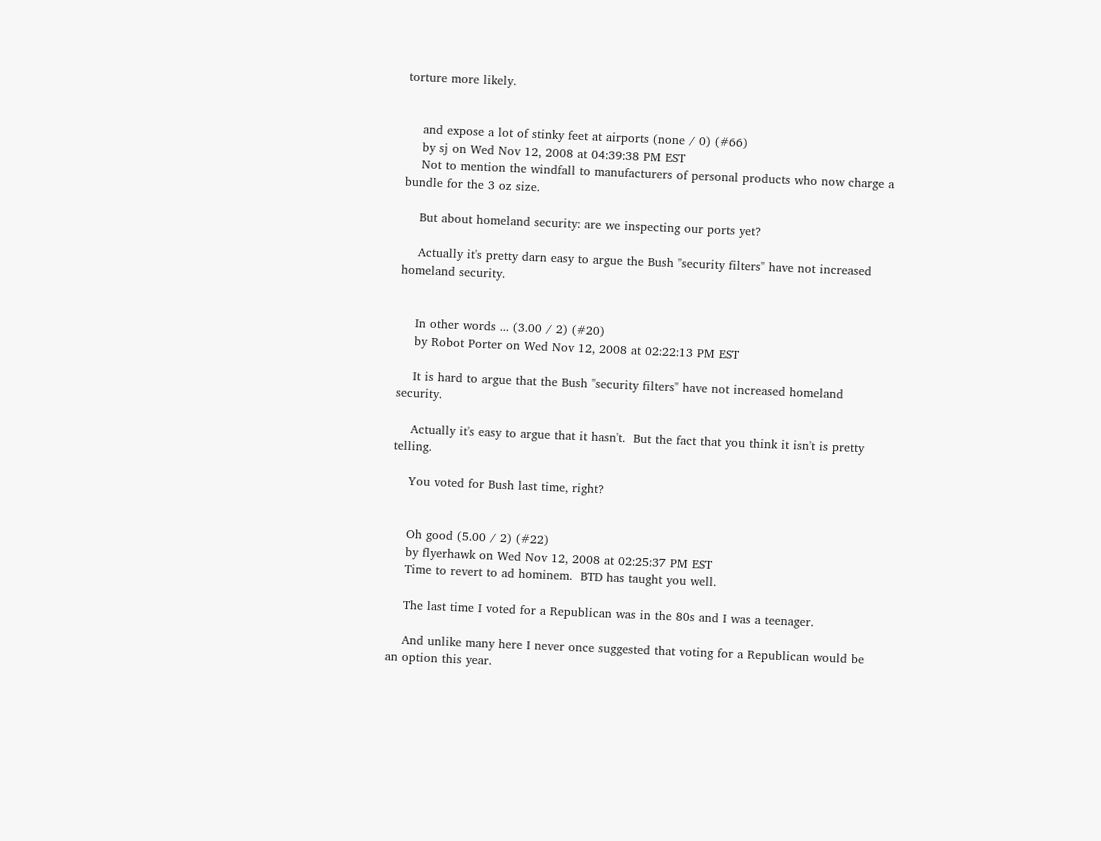torture more likely.


    and expose a lot of stinky feet at airports (none / 0) (#66)
    by sj on Wed Nov 12, 2008 at 04:39:38 PM EST
    Not to mention the windfall to manufacturers of personal products who now charge a bundle for the 3 oz size.

    But about homeland security: are we inspecting our ports yet?

    Actually it's pretty darn easy to argue the Bush "security filters" have not increased homeland security.


    In other words ... (3.00 / 2) (#20)
    by Robot Porter on Wed Nov 12, 2008 at 02:22:13 PM EST

    It is hard to argue that the Bush "security filters" have not increased homeland security.

    Actually it's easy to argue that it hasn't.  But the fact that you think it isn't is pretty telling.

    You voted for Bush last time, right?


    Oh good (5.00 / 2) (#22)
    by flyerhawk on Wed Nov 12, 2008 at 02:25:37 PM EST
    Time to revert to ad hominem.  BTD has taught you well.

    The last time I voted for a Republican was in the 80s and I was a teenager.

    And unlike many here I never once suggested that voting for a Republican would be an option this year.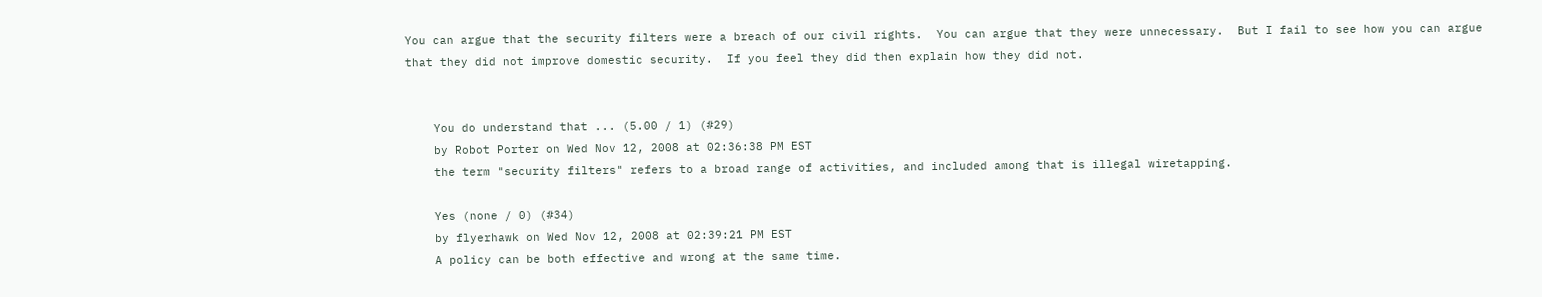You can argue that the security filters were a breach of our civil rights.  You can argue that they were unnecessary.  But I fail to see how you can argue that they did not improve domestic security.  If you feel they did then explain how they did not.


    You do understand that ... (5.00 / 1) (#29)
    by Robot Porter on Wed Nov 12, 2008 at 02:36:38 PM EST
    the term "security filters" refers to a broad range of activities, and included among that is illegal wiretapping.

    Yes (none / 0) (#34)
    by flyerhawk on Wed Nov 12, 2008 at 02:39:21 PM EST
    A policy can be both effective and wrong at the same time.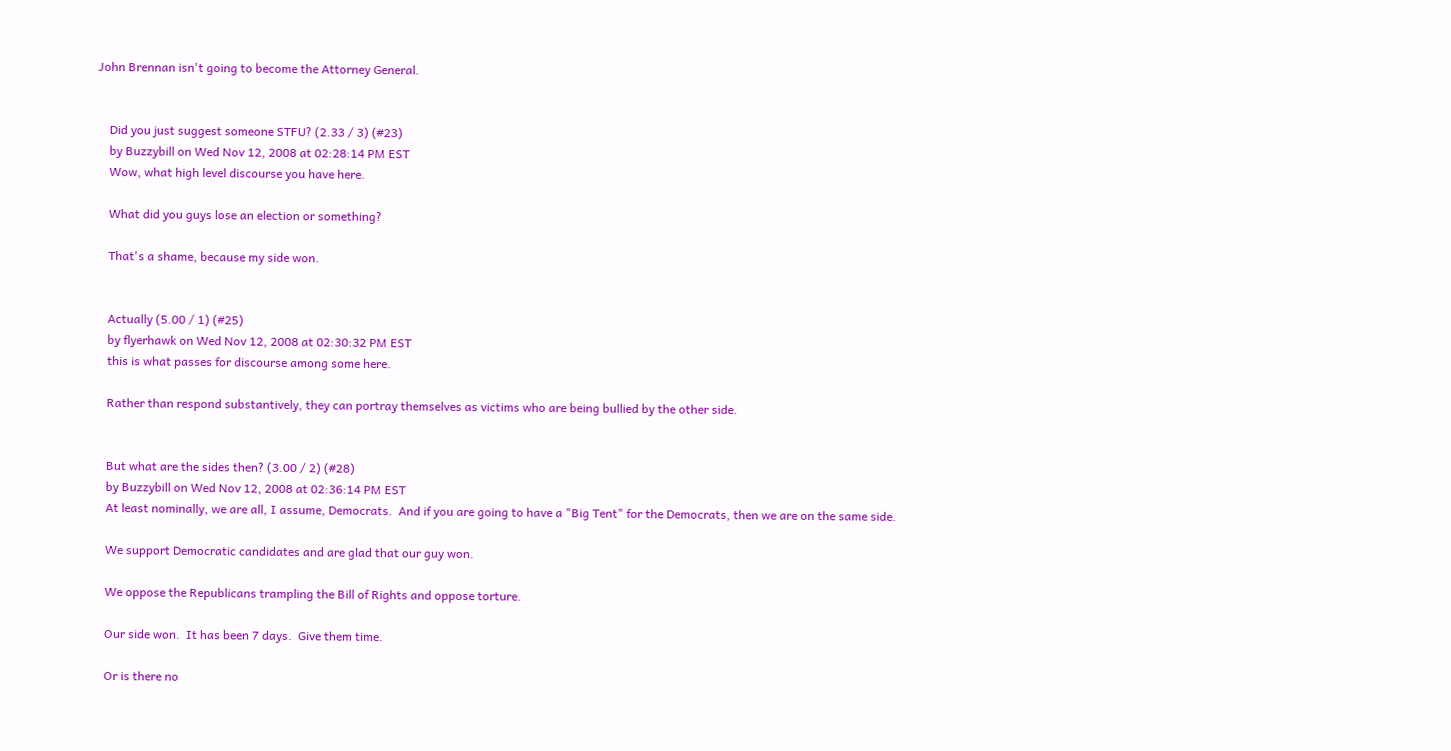John Brennan isn't going to become the Attorney General.


    Did you just suggest someone STFU? (2.33 / 3) (#23)
    by Buzzybill on Wed Nov 12, 2008 at 02:28:14 PM EST
    Wow, what high level discourse you have here.

    What did you guys lose an election or something?

    That's a shame, because my side won.


    Actually (5.00 / 1) (#25)
    by flyerhawk on Wed Nov 12, 2008 at 02:30:32 PM EST
    this is what passes for discourse among some here.

    Rather than respond substantively, they can portray themselves as victims who are being bullied by the other side.


    But what are the sides then? (3.00 / 2) (#28)
    by Buzzybill on Wed Nov 12, 2008 at 02:36:14 PM EST
    At least nominally, we are all, I assume, Democrats.  And if you are going to have a "Big Tent" for the Democrats, then we are on the same side.

    We support Democratic candidates and are glad that our guy won.

    We oppose the Republicans trampling the Bill of Rights and oppose torture.

    Our side won.  It has been 7 days.  Give them time.

    Or is there no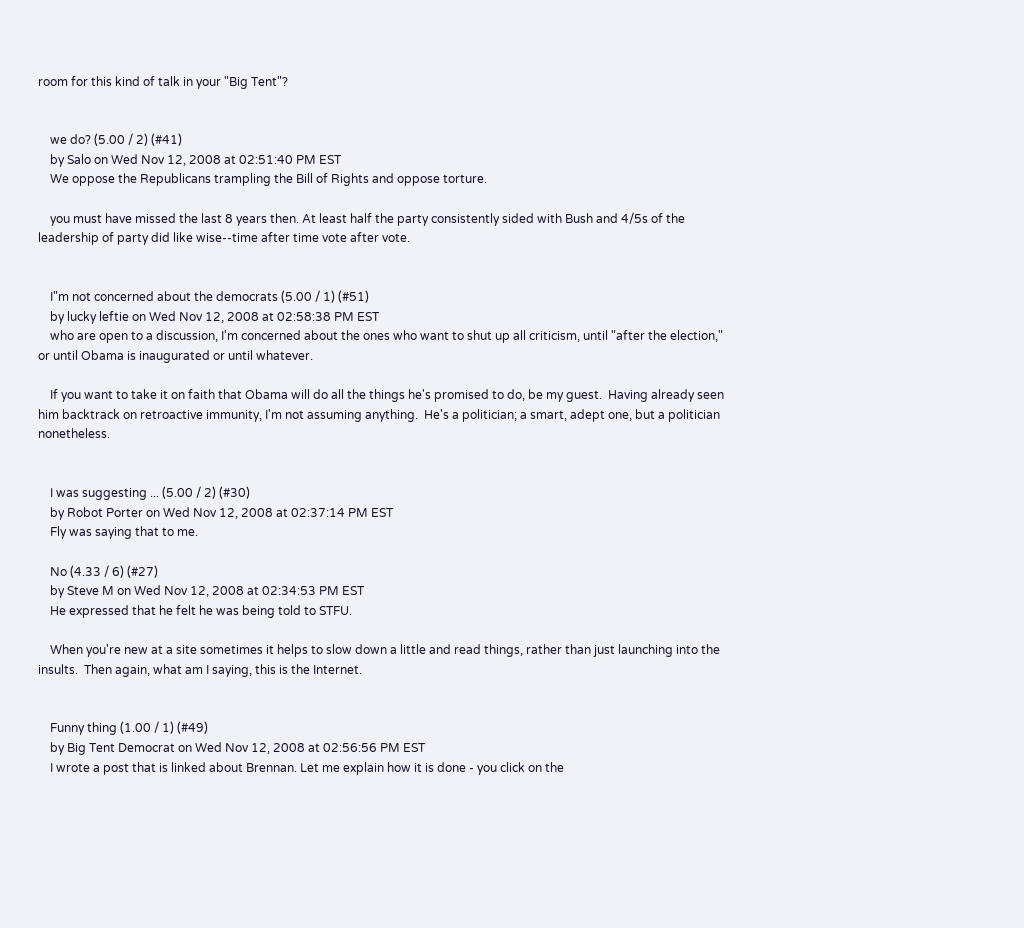room for this kind of talk in your "Big Tent"?


    we do? (5.00 / 2) (#41)
    by Salo on Wed Nov 12, 2008 at 02:51:40 PM EST
    We oppose the Republicans trampling the Bill of Rights and oppose torture.

    you must have missed the last 8 years then. At least half the party consistently sided with Bush and 4/5s of the leadership of party did like wise--time after time vote after vote.


    I"m not concerned about the democrats (5.00 / 1) (#51)
    by lucky leftie on Wed Nov 12, 2008 at 02:58:38 PM EST
    who are open to a discussion, I'm concerned about the ones who want to shut up all criticism, until "after the election," or until Obama is inaugurated or until whatever.

    If you want to take it on faith that Obama will do all the things he's promised to do, be my guest.  Having already seen him backtrack on retroactive immunity, I'm not assuming anything.  He's a politician; a smart, adept one, but a politician nonetheless.


    I was suggesting ... (5.00 / 2) (#30)
    by Robot Porter on Wed Nov 12, 2008 at 02:37:14 PM EST
    Fly was saying that to me.

    No (4.33 / 6) (#27)
    by Steve M on Wed Nov 12, 2008 at 02:34:53 PM EST
    He expressed that he felt he was being told to STFU.

    When you're new at a site sometimes it helps to slow down a little and read things, rather than just launching into the insults.  Then again, what am I saying, this is the Internet.


    Funny thing (1.00 / 1) (#49)
    by Big Tent Democrat on Wed Nov 12, 2008 at 02:56:56 PM EST
    I wrote a post that is linked about Brennan. Let me explain how it is done - you click on the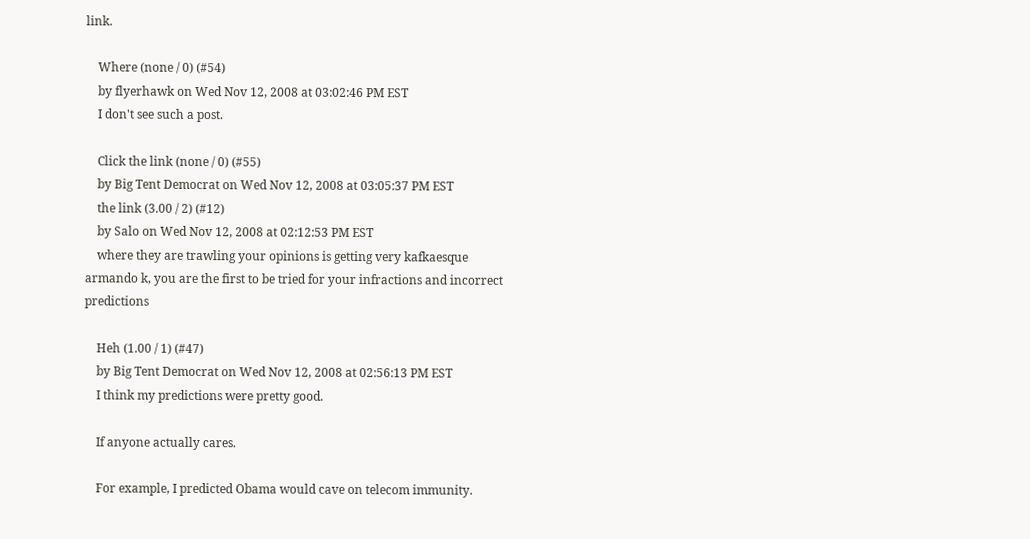link.

    Where (none / 0) (#54)
    by flyerhawk on Wed Nov 12, 2008 at 03:02:46 PM EST
    I don't see such a post.

    Click the link (none / 0) (#55)
    by Big Tent Democrat on Wed Nov 12, 2008 at 03:05:37 PM EST
    the link (3.00 / 2) (#12)
    by Salo on Wed Nov 12, 2008 at 02:12:53 PM EST
    where they are trawling your opinions is getting very kafkaesque armando k, you are the first to be tried for your infractions and incorrect predictions

    Heh (1.00 / 1) (#47)
    by Big Tent Democrat on Wed Nov 12, 2008 at 02:56:13 PM EST
    I think my predictions were pretty good.

    If anyone actually cares.

    For example, I predicted Obama would cave on telecom immunity.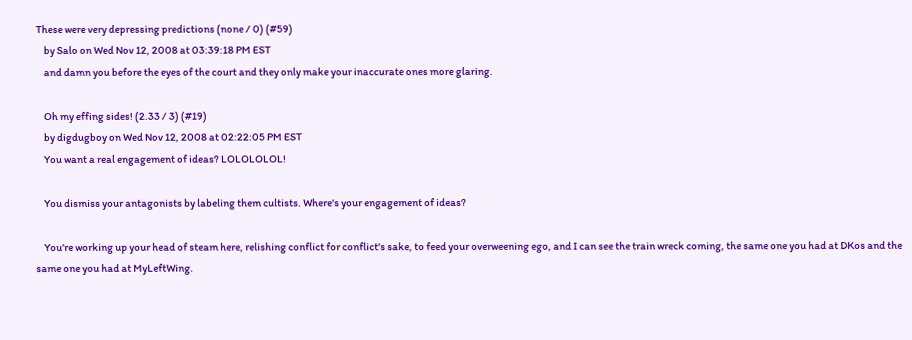These were very depressing predictions (none / 0) (#59)
    by Salo on Wed Nov 12, 2008 at 03:39:18 PM EST
    and damn you before the eyes of the court and they only make your inaccurate ones more glaring.

    Oh my effing sides! (2.33 / 3) (#19)
    by digdugboy on Wed Nov 12, 2008 at 02:22:05 PM EST
    You want a real engagement of ideas? LOLOLOLOL!

    You dismiss your antagonists by labeling them cultists. Where's your engagement of ideas?

    You're working up your head of steam here, relishing conflict for conflict's sake, to feed your overweening ego, and I can see the train wreck coming, the same one you had at DKos and the same one you had at MyLeftWing.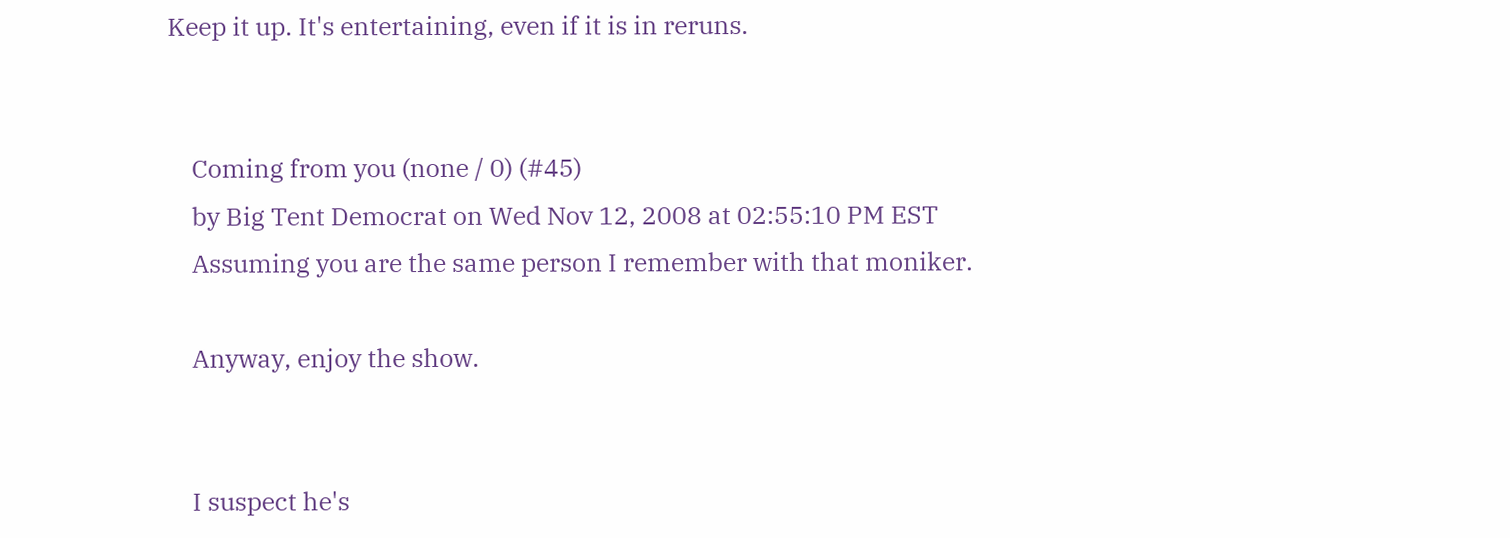Keep it up. It's entertaining, even if it is in reruns.


    Coming from you (none / 0) (#45)
    by Big Tent Democrat on Wed Nov 12, 2008 at 02:55:10 PM EST
    Assuming you are the same person I remember with that moniker.

    Anyway, enjoy the show.


    I suspect he's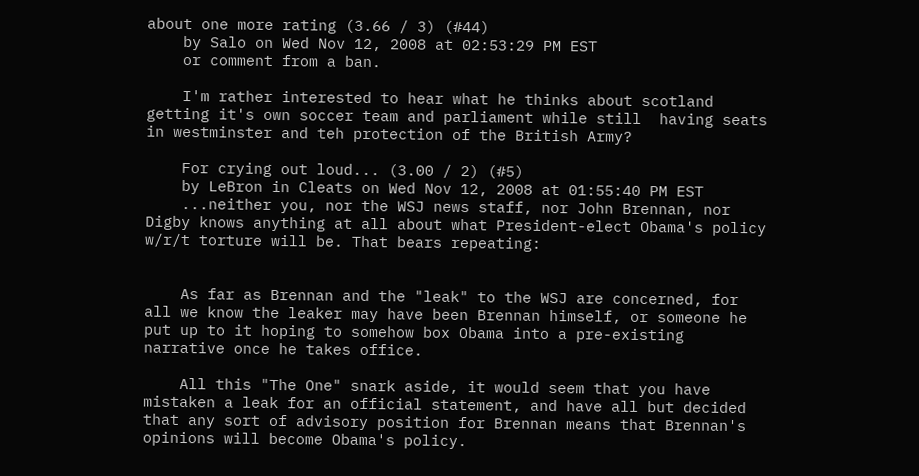about one more rating (3.66 / 3) (#44)
    by Salo on Wed Nov 12, 2008 at 02:53:29 PM EST
    or comment from a ban.

    I'm rather interested to hear what he thinks about scotland getting it's own soccer team and parliament while still  having seats in westminster and teh protection of the British Army?

    For crying out loud... (3.00 / 2) (#5)
    by LeBron in Cleats on Wed Nov 12, 2008 at 01:55:40 PM EST
    ...neither you, nor the WSJ news staff, nor John Brennan, nor Digby knows anything at all about what President-elect Obama's policy w/r/t torture will be. That bears repeating:


    As far as Brennan and the "leak" to the WSJ are concerned, for all we know the leaker may have been Brennan himself, or someone he put up to it hoping to somehow box Obama into a pre-existing narrative once he takes office.

    All this "The One" snark aside, it would seem that you have mistaken a leak for an official statement, and have all but decided that any sort of advisory position for Brennan means that Brennan's opinions will become Obama's policy.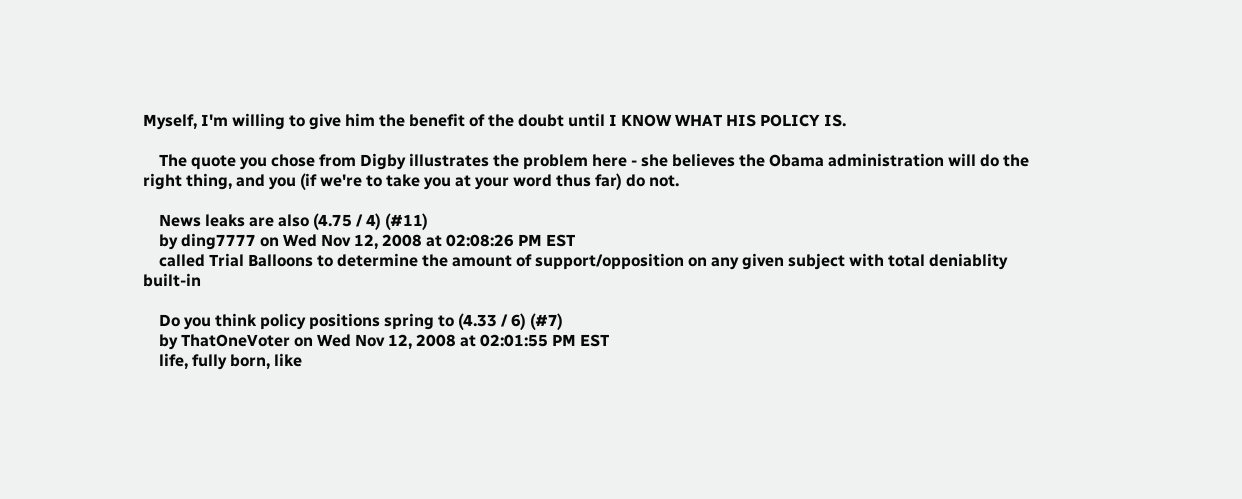Myself, I'm willing to give him the benefit of the doubt until I KNOW WHAT HIS POLICY IS.

    The quote you chose from Digby illustrates the problem here - she believes the Obama administration will do the right thing, and you (if we're to take you at your word thus far) do not.

    News leaks are also (4.75 / 4) (#11)
    by ding7777 on Wed Nov 12, 2008 at 02:08:26 PM EST
    called Trial Balloons to determine the amount of support/opposition on any given subject with total deniablity built-in

    Do you think policy positions spring to (4.33 / 6) (#7)
    by ThatOneVoter on Wed Nov 12, 2008 at 02:01:55 PM EST
    life, fully born, like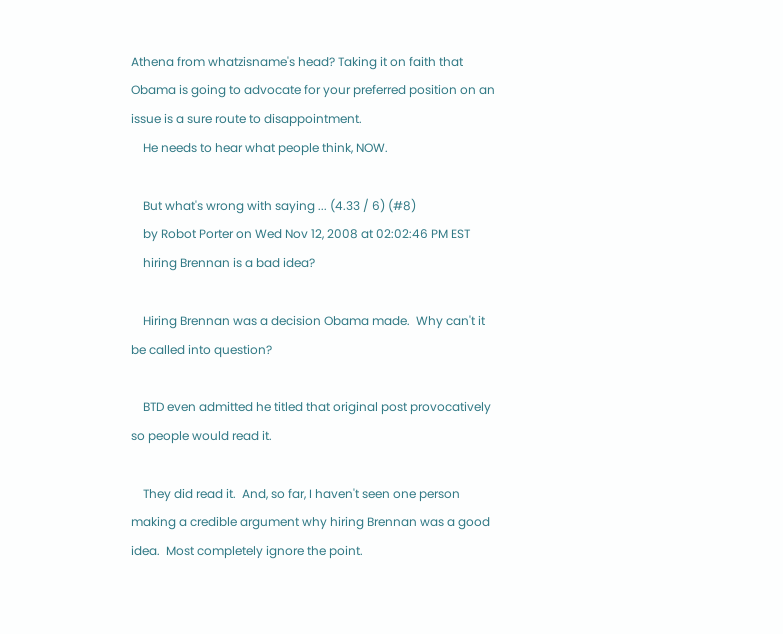Athena from whatzisname's head? Taking it on faith that Obama is going to advocate for your preferred position on an issue is a sure route to disappointment.
    He needs to hear what people think, NOW.

    But what's wrong with saying ... (4.33 / 6) (#8)
    by Robot Porter on Wed Nov 12, 2008 at 02:02:46 PM EST
    hiring Brennan is a bad idea?

    Hiring Brennan was a decision Obama made.  Why can't it be called into question?

    BTD even admitted he titled that original post provocatively so people would read it.

    They did read it.  And, so far, I haven't seen one person making a credible argument why hiring Brennan was a good idea.  Most completely ignore the point.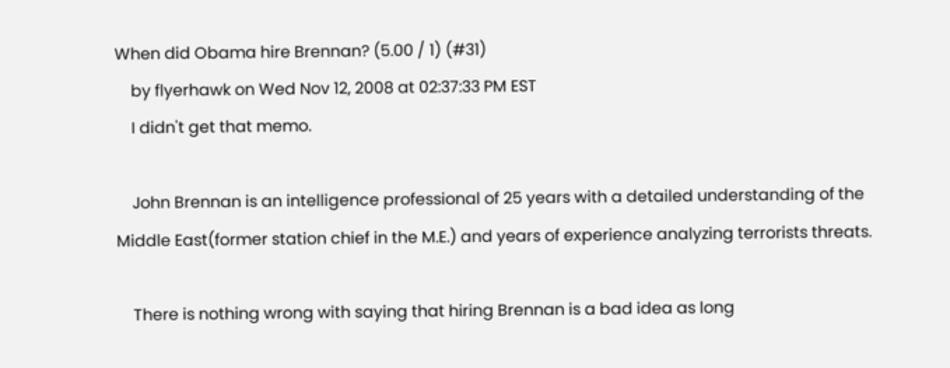When did Obama hire Brennan? (5.00 / 1) (#31)
    by flyerhawk on Wed Nov 12, 2008 at 02:37:33 PM EST
    I didn't get that memo.

    John Brennan is an intelligence professional of 25 years with a detailed understanding of the Middle East(former station chief in the M.E.) and years of experience analyzing terrorists threats.

    There is nothing wrong with saying that hiring Brennan is a bad idea as long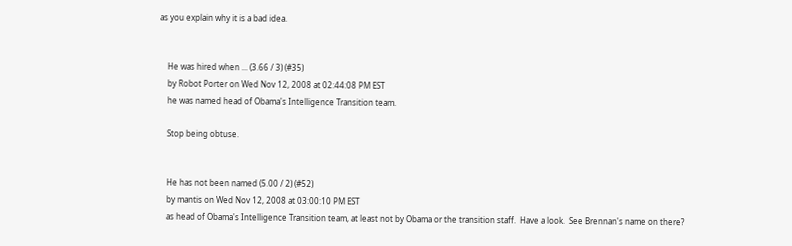as you explain why it is a bad idea.


    He was hired when ... (3.66 / 3) (#35)
    by Robot Porter on Wed Nov 12, 2008 at 02:44:08 PM EST
    he was named head of Obama's Intelligence Transition team.

    Stop being obtuse.


    He has not been named (5.00 / 2) (#52)
    by mantis on Wed Nov 12, 2008 at 03:00:10 PM EST
    as head of Obama's Intelligence Transition team, at least not by Obama or the transition staff.  Have a look.  See Brennan's name on there?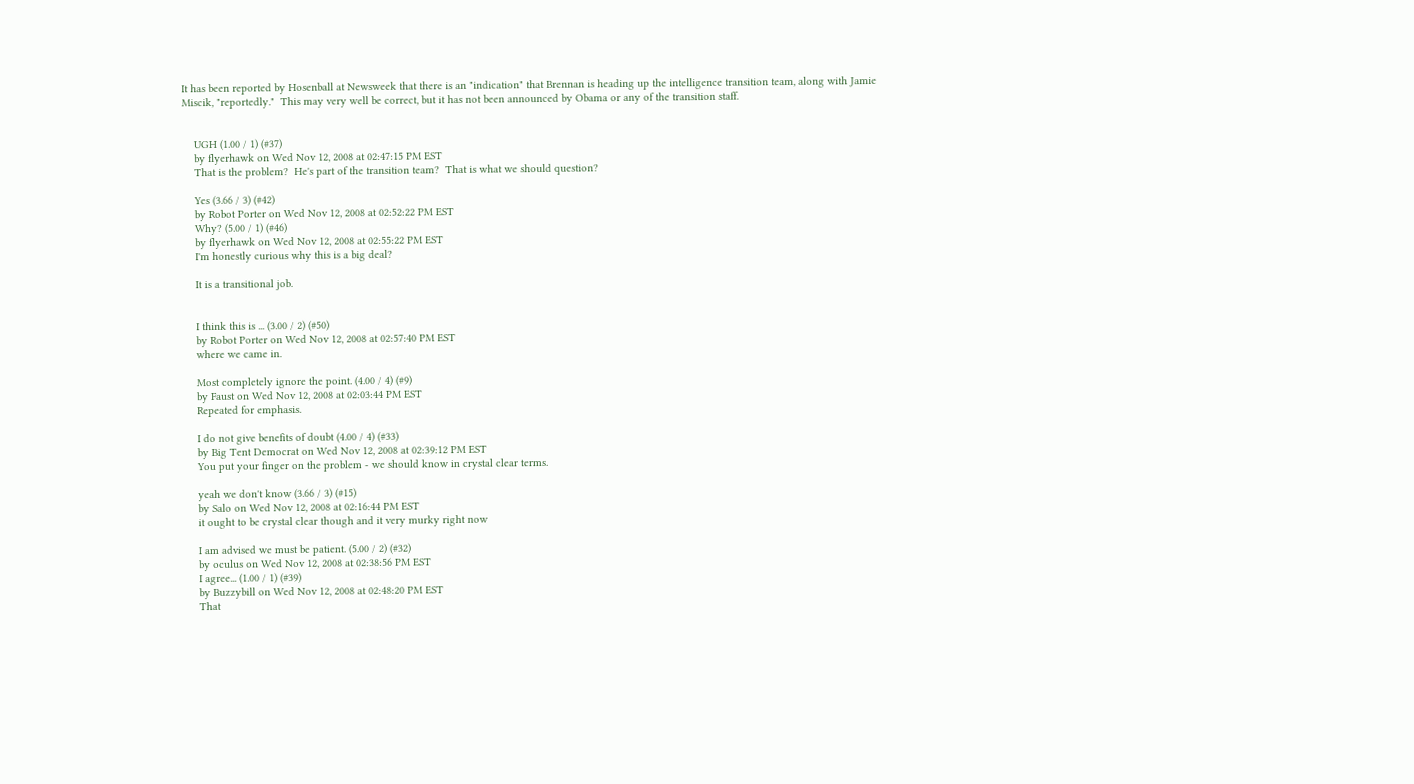It has been reported by Hosenball at Newsweek that there is an "indication" that Brennan is heading up the intelligence transition team, along with Jamie Miscik, "reportedly."  This may very well be correct, but it has not been announced by Obama or any of the transition staff.


    UGH (1.00 / 1) (#37)
    by flyerhawk on Wed Nov 12, 2008 at 02:47:15 PM EST
    That is the problem?  He's part of the transition team?  That is what we should question?

    Yes (3.66 / 3) (#42)
    by Robot Porter on Wed Nov 12, 2008 at 02:52:22 PM EST
    Why? (5.00 / 1) (#46)
    by flyerhawk on Wed Nov 12, 2008 at 02:55:22 PM EST
    I'm honestly curious why this is a big deal?

    It is a transitional job.


    I think this is ... (3.00 / 2) (#50)
    by Robot Porter on Wed Nov 12, 2008 at 02:57:40 PM EST
    where we came in.

    Most completely ignore the point. (4.00 / 4) (#9)
    by Faust on Wed Nov 12, 2008 at 02:03:44 PM EST
    Repeated for emphasis.

    I do not give benefits of doubt (4.00 / 4) (#33)
    by Big Tent Democrat on Wed Nov 12, 2008 at 02:39:12 PM EST
    You put your finger on the problem - we should know in crystal clear terms.

    yeah we don't know (3.66 / 3) (#15)
    by Salo on Wed Nov 12, 2008 at 02:16:44 PM EST
    it ought to be crystal clear though and it very murky right now

    I am advised we must be patient. (5.00 / 2) (#32)
    by oculus on Wed Nov 12, 2008 at 02:38:56 PM EST
    I agree... (1.00 / 1) (#39)
    by Buzzybill on Wed Nov 12, 2008 at 02:48:20 PM EST
    That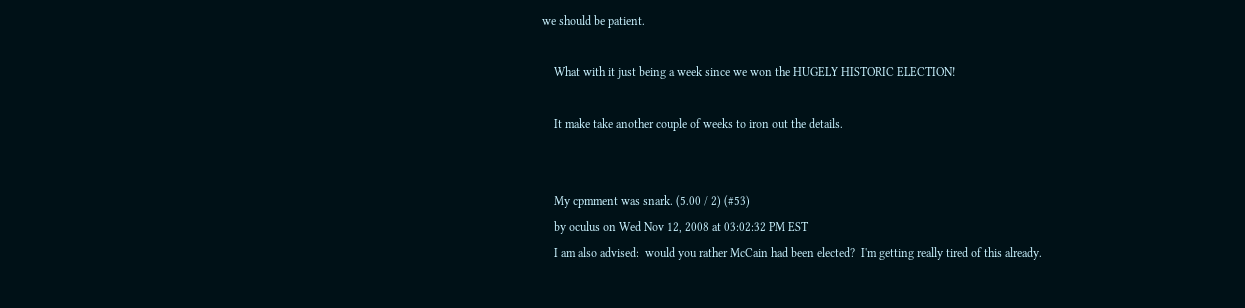we should be patient.

    What with it just being a week since we won the HUGELY HISTORIC ELECTION!

    It make take another couple of weeks to iron out the details.


    My cpmment was snark. (5.00 / 2) (#53)
    by oculus on Wed Nov 12, 2008 at 03:02:32 PM EST
    I am also advised:  would you rather McCain had been elected?  I'm getting really tired of this already.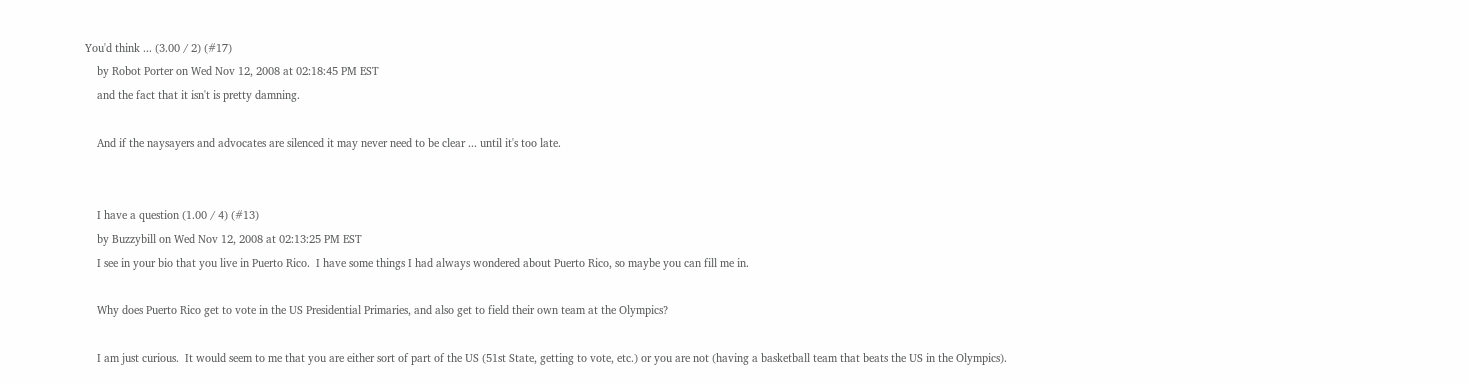You'd think ... (3.00 / 2) (#17)
    by Robot Porter on Wed Nov 12, 2008 at 02:18:45 PM EST
    and the fact that it isn't is pretty damning.

    And if the naysayers and advocates are silenced it may never need to be clear ... until it's too late.


    I have a question (1.00 / 4) (#13)
    by Buzzybill on Wed Nov 12, 2008 at 02:13:25 PM EST
    I see in your bio that you live in Puerto Rico.  I have some things I had always wondered about Puerto Rico, so maybe you can fill me in.

    Why does Puerto Rico get to vote in the US Presidential Primaries, and also get to field their own team at the Olympics?

    I am just curious.  It would seem to me that you are either sort of part of the US (51st State, getting to vote, etc.) or you are not (having a basketball team that beats the US in the Olympics).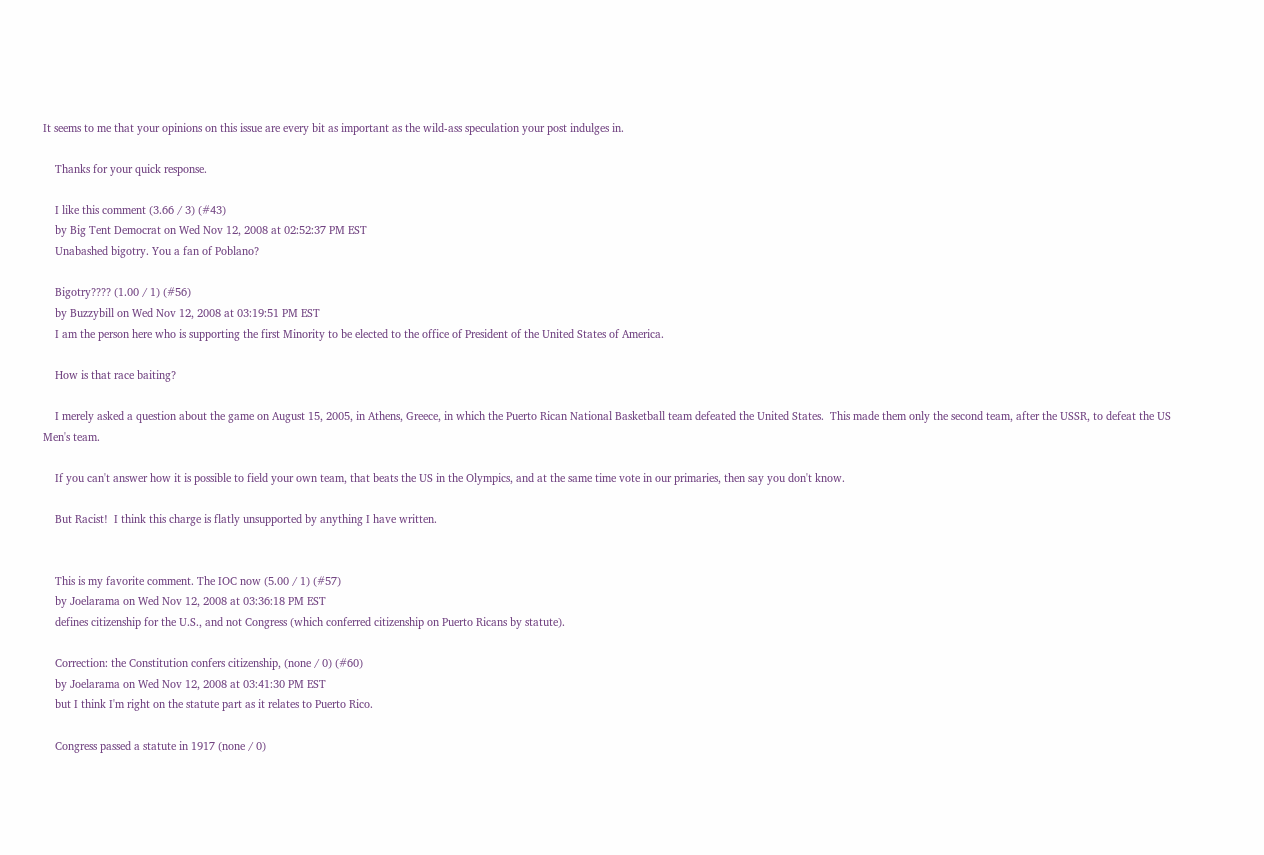It seems to me that your opinions on this issue are every bit as important as the wild-ass speculation your post indulges in.

    Thanks for your quick response.

    I like this comment (3.66 / 3) (#43)
    by Big Tent Democrat on Wed Nov 12, 2008 at 02:52:37 PM EST
    Unabashed bigotry. You a fan of Poblano?

    Bigotry???? (1.00 / 1) (#56)
    by Buzzybill on Wed Nov 12, 2008 at 03:19:51 PM EST
    I am the person here who is supporting the first Minority to be elected to the office of President of the United States of America.

    How is that race baiting?

    I merely asked a question about the game on August 15, 2005, in Athens, Greece, in which the Puerto Rican National Basketball team defeated the United States.  This made them only the second team, after the USSR, to defeat the US Men's team.

    If you can't answer how it is possible to field your own team, that beats the US in the Olympics, and at the same time vote in our primaries, then say you don't know.

    But Racist!  I think this charge is flatly unsupported by anything I have written.


    This is my favorite comment. The IOC now (5.00 / 1) (#57)
    by Joelarama on Wed Nov 12, 2008 at 03:36:18 PM EST
    defines citizenship for the U.S., and not Congress (which conferred citizenship on Puerto Ricans by statute).

    Correction: the Constitution confers citizenship, (none / 0) (#60)
    by Joelarama on Wed Nov 12, 2008 at 03:41:30 PM EST
    but I think I'm right on the statute part as it relates to Puerto Rico.

    Congress passed a statute in 1917 (none / 0)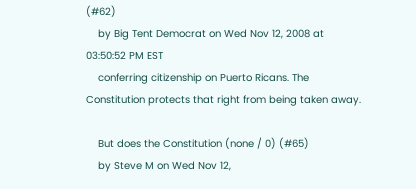(#62)
    by Big Tent Democrat on Wed Nov 12, 2008 at 03:50:52 PM EST
    conferring citizenship on Puerto Ricans. The Constitution protects that right from being taken away.

    But does the Constitution (none / 0) (#65)
    by Steve M on Wed Nov 12,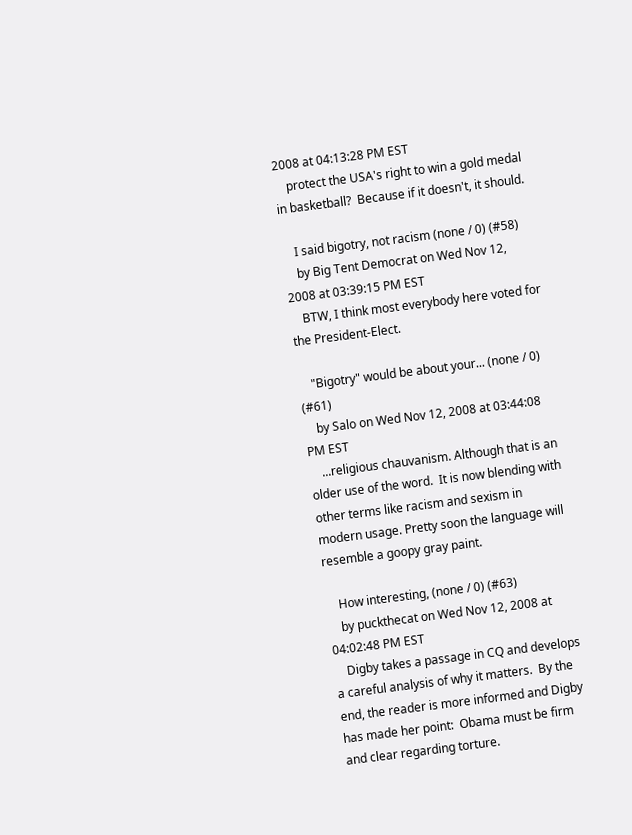2008 at 04:13:28 PM EST
    protect the USA's right to win a gold medal in basketball?  Because if it doesn't, it should.

    I said bigotry, not racism (none / 0) (#58)
    by Big Tent Democrat on Wed Nov 12, 2008 at 03:39:15 PM EST
    BTW, I think most everybody here voted for the President-Elect.

    "Bigotry" would be about your... (none / 0) (#61)
    by Salo on Wed Nov 12, 2008 at 03:44:08 PM EST
    ...religious chauvanism. Although that is an older use of the word.  It is now blending with other terms like racism and sexism in modern usage. Pretty soon the language will resemble a goopy gray paint.

    How interesting, (none / 0) (#63)
    by puckthecat on Wed Nov 12, 2008 at 04:02:48 PM EST
    Digby takes a passage in CQ and develops a careful analysis of why it matters.  By the end, the reader is more informed and Digby has made her point:  Obama must be firm and clear regarding torture.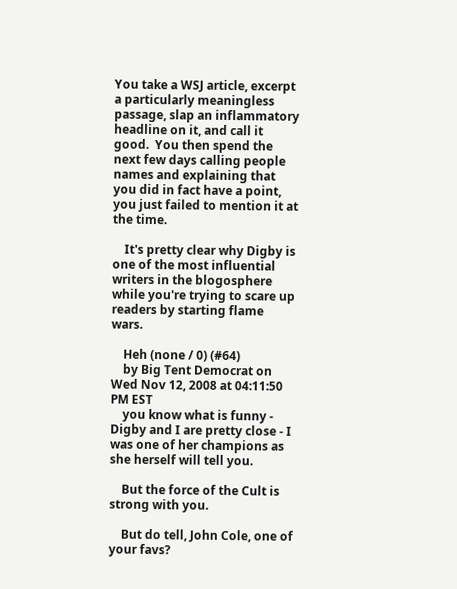You take a WSJ article, excerpt a particularly meaningless passage, slap an inflammatory headline on it, and call it good.  You then spend the next few days calling people names and explaining that you did in fact have a point, you just failed to mention it at the time.

    It's pretty clear why Digby is one of the most influential writers in the blogosphere while you're trying to scare up readers by starting flame wars.

    Heh (none / 0) (#64)
    by Big Tent Democrat on Wed Nov 12, 2008 at 04:11:50 PM EST
    you know what is funny - Digby and I are pretty close - I was one of her champions as she herself will tell you.

    But the force of the Cult is strong with you.

    But do tell, John Cole, one of your favs?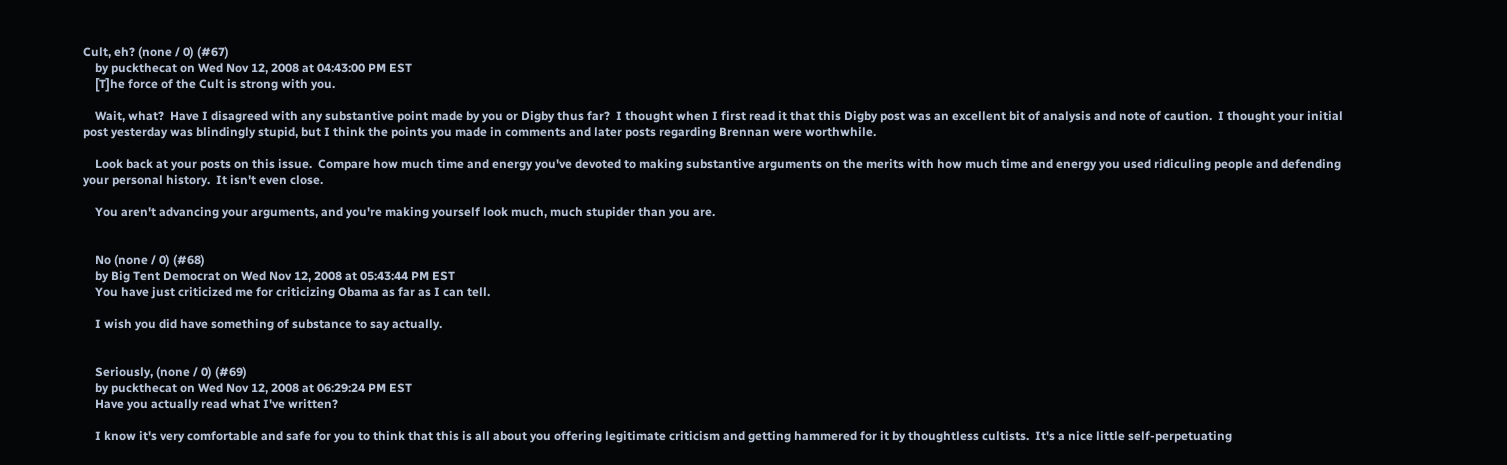Cult, eh? (none / 0) (#67)
    by puckthecat on Wed Nov 12, 2008 at 04:43:00 PM EST
    [T]he force of the Cult is strong with you.

    Wait, what?  Have I disagreed with any substantive point made by you or Digby thus far?  I thought when I first read it that this Digby post was an excellent bit of analysis and note of caution.  I thought your initial post yesterday was blindingly stupid, but I think the points you made in comments and later posts regarding Brennan were worthwhile.

    Look back at your posts on this issue.  Compare how much time and energy you've devoted to making substantive arguments on the merits with how much time and energy you used ridiculing people and defending your personal history.  It isn't even close.

    You aren't advancing your arguments, and you're making yourself look much, much stupider than you are.


    No (none / 0) (#68)
    by Big Tent Democrat on Wed Nov 12, 2008 at 05:43:44 PM EST
    You have just criticized me for criticizing Obama as far as I can tell.

    I wish you did have something of substance to say actually.


    Seriously, (none / 0) (#69)
    by puckthecat on Wed Nov 12, 2008 at 06:29:24 PM EST
    Have you actually read what I've written?

    I know it's very comfortable and safe for you to think that this is all about you offering legitimate criticism and getting hammered for it by thoughtless cultists.  It's a nice little self-perpetuating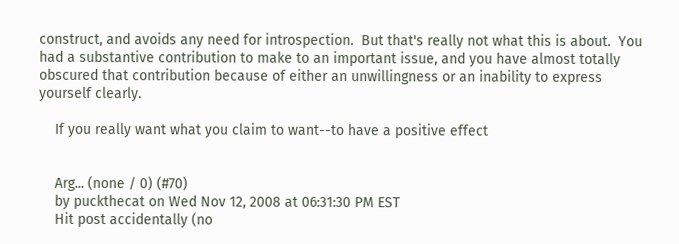construct, and avoids any need for introspection.  But that's really not what this is about.  You had a substantive contribution to make to an important issue, and you have almost totally obscured that contribution because of either an unwillingness or an inability to express yourself clearly.

    If you really want what you claim to want--to have a positive effect


    Arg... (none / 0) (#70)
    by puckthecat on Wed Nov 12, 2008 at 06:31:30 PM EST
    Hit post accidentally (no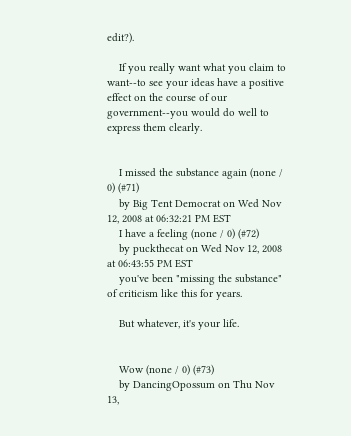edit?).

    If you really want what you claim to want--to see your ideas have a positive effect on the course of our government--you would do well to express them clearly.


    I missed the substance again (none / 0) (#71)
    by Big Tent Democrat on Wed Nov 12, 2008 at 06:32:21 PM EST
    I have a feeling (none / 0) (#72)
    by puckthecat on Wed Nov 12, 2008 at 06:43:55 PM EST
    you've been "missing the substance" of criticism like this for years.

    But whatever, it's your life.


    Wow (none / 0) (#73)
    by DancingOpossum on Thu Nov 13,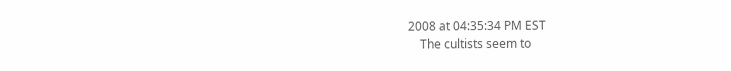2008 at 04:35:34 PM EST
    The cultists seem to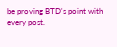be proving BTD's point with every post.